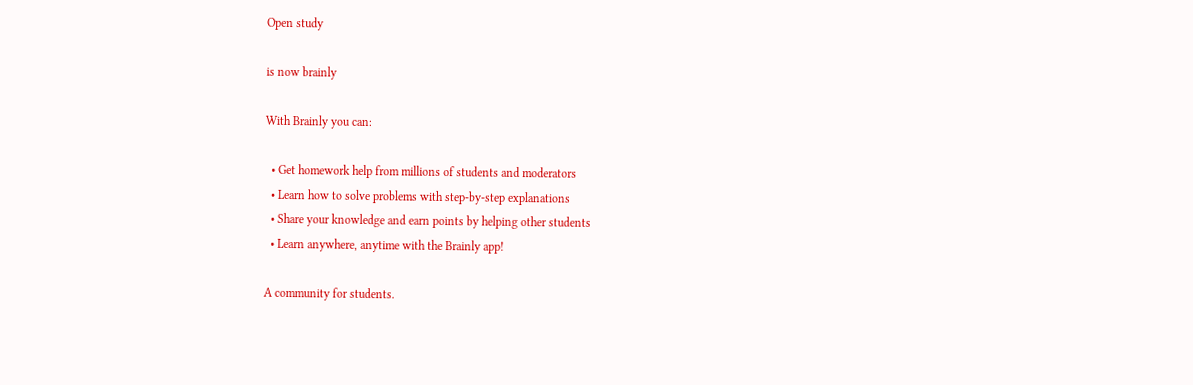Open study

is now brainly

With Brainly you can:

  • Get homework help from millions of students and moderators
  • Learn how to solve problems with step-by-step explanations
  • Share your knowledge and earn points by helping other students
  • Learn anywhere, anytime with the Brainly app!

A community for students.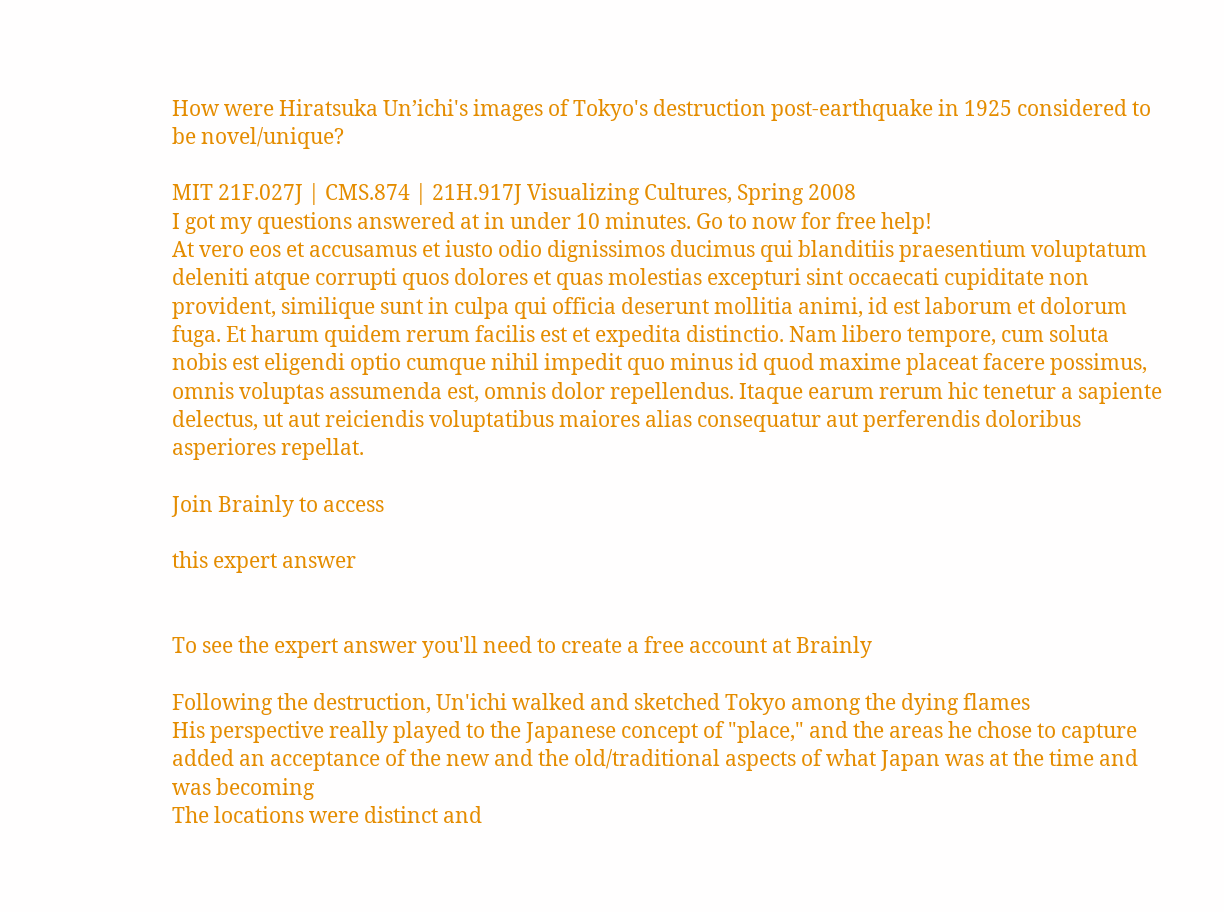How were Hiratsuka Un’ichi's images of Tokyo's destruction post-earthquake in 1925 considered to be novel/unique?

MIT 21F.027J | CMS.874 | 21H.917J Visualizing Cultures, Spring 2008
I got my questions answered at in under 10 minutes. Go to now for free help!
At vero eos et accusamus et iusto odio dignissimos ducimus qui blanditiis praesentium voluptatum deleniti atque corrupti quos dolores et quas molestias excepturi sint occaecati cupiditate non provident, similique sunt in culpa qui officia deserunt mollitia animi, id est laborum et dolorum fuga. Et harum quidem rerum facilis est et expedita distinctio. Nam libero tempore, cum soluta nobis est eligendi optio cumque nihil impedit quo minus id quod maxime placeat facere possimus, omnis voluptas assumenda est, omnis dolor repellendus. Itaque earum rerum hic tenetur a sapiente delectus, ut aut reiciendis voluptatibus maiores alias consequatur aut perferendis doloribus asperiores repellat.

Join Brainly to access

this expert answer


To see the expert answer you'll need to create a free account at Brainly

Following the destruction, Un'ichi walked and sketched Tokyo among the dying flames
His perspective really played to the Japanese concept of "place," and the areas he chose to capture added an acceptance of the new and the old/traditional aspects of what Japan was at the time and was becoming
The locations were distinct and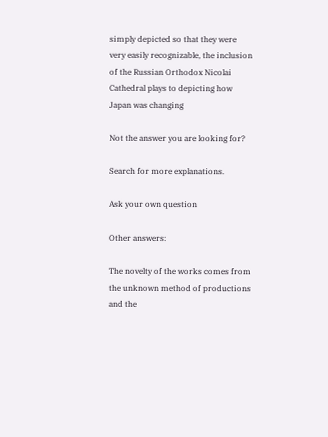simply depicted so that they were very easily recognizable, the inclusion of the Russian Orthodox Nicolai Cathedral plays to depicting how Japan was changing

Not the answer you are looking for?

Search for more explanations.

Ask your own question

Other answers:

The novelty of the works comes from the unknown method of productions and the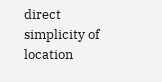direct simplicity of location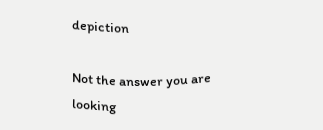depiction

Not the answer you are looking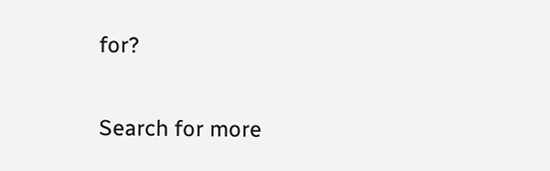for?

Search for more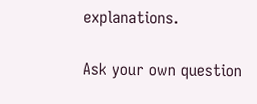explanations.

Ask your own question